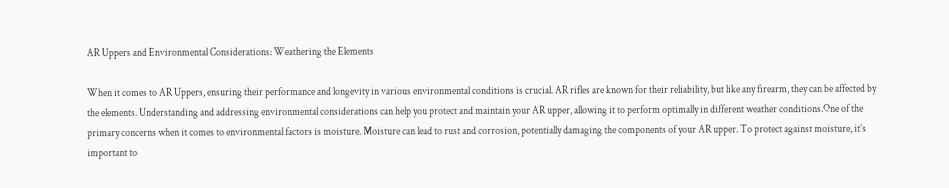AR Uppers and Environmental Considerations: Weathering the Elements

When it comes to AR Uppers, ensuring their performance and longevity in various environmental conditions is crucial. AR rifles are known for their reliability, but like any firearm, they can be affected by the elements. Understanding and addressing environmental considerations can help you protect and maintain your AR upper, allowing it to perform optimally in different weather conditions.One of the primary concerns when it comes to environmental factors is moisture. Moisture can lead to rust and corrosion, potentially damaging the components of your AR upper. To protect against moisture, it’s important to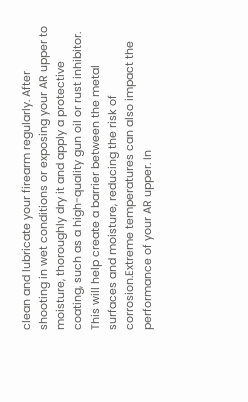clean and lubricate your firearm regularly. After shooting in wet conditions or exposing your AR upper to moisture, thoroughly dry it and apply a protective coating, such as a high-quality gun oil or rust inhibitor. This will help create a barrier between the metal surfaces and moisture, reducing the risk of corrosion.Extreme temperatures can also impact the performance of your AR upper. In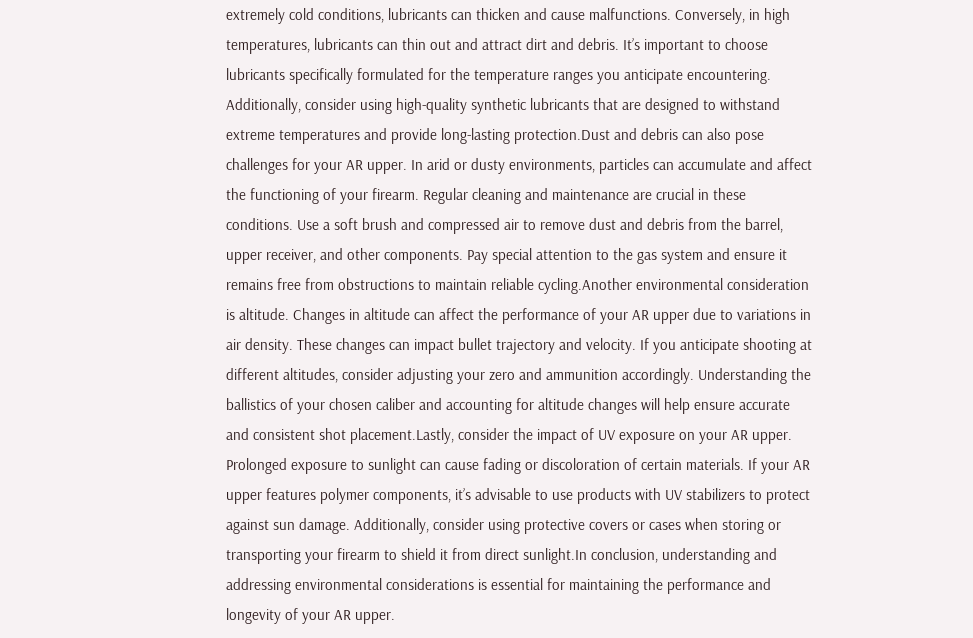extremely cold conditions, lubricants can thicken and cause malfunctions. Conversely, in high temperatures, lubricants can thin out and attract dirt and debris. It’s important to choose lubricants specifically formulated for the temperature ranges you anticipate encountering. Additionally, consider using high-quality synthetic lubricants that are designed to withstand extreme temperatures and provide long-lasting protection.Dust and debris can also pose challenges for your AR upper. In arid or dusty environments, particles can accumulate and affect the functioning of your firearm. Regular cleaning and maintenance are crucial in these conditions. Use a soft brush and compressed air to remove dust and debris from the barrel, upper receiver, and other components. Pay special attention to the gas system and ensure it remains free from obstructions to maintain reliable cycling.Another environmental consideration is altitude. Changes in altitude can affect the performance of your AR upper due to variations in air density. These changes can impact bullet trajectory and velocity. If you anticipate shooting at different altitudes, consider adjusting your zero and ammunition accordingly. Understanding the ballistics of your chosen caliber and accounting for altitude changes will help ensure accurate and consistent shot placement.Lastly, consider the impact of UV exposure on your AR upper. Prolonged exposure to sunlight can cause fading or discoloration of certain materials. If your AR upper features polymer components, it’s advisable to use products with UV stabilizers to protect against sun damage. Additionally, consider using protective covers or cases when storing or transporting your firearm to shield it from direct sunlight.In conclusion, understanding and addressing environmental considerations is essential for maintaining the performance and longevity of your AR upper.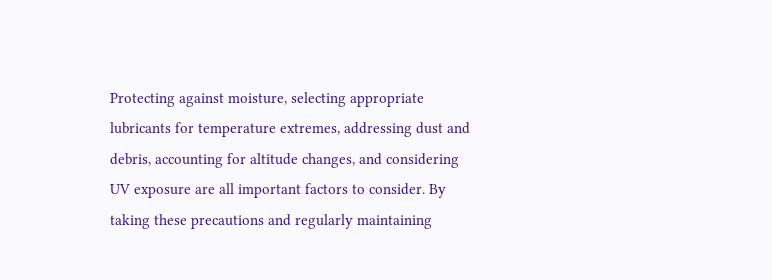Protecting against moisture, selecting appropriate lubricants for temperature extremes, addressing dust and debris, accounting for altitude changes, and considering UV exposure are all important factors to consider. By taking these precautions and regularly maintaining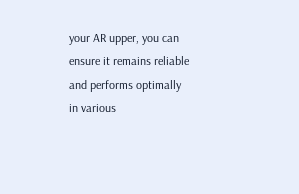your AR upper, you can ensure it remains reliable and performs optimally in various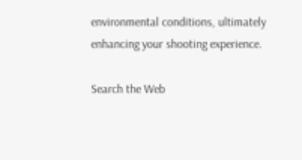environmental conditions, ultimately enhancing your shooting experience.

Search the Web